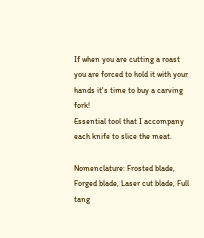If when you are cutting a roast you are forced to hold it with your hands it's time to buy a carving fork!
Essential tool that I accompany each knife to slice the meat.

Nomenclature: Frosted blade, Forged blade, Laser cut blade, Full tang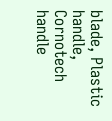blade, Plastic handle, Cornotech handle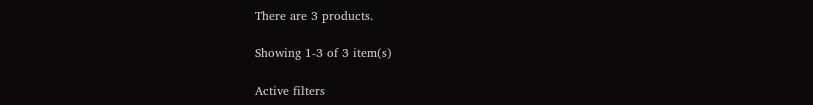There are 3 products.

Showing 1-3 of 3 item(s)

Active filters